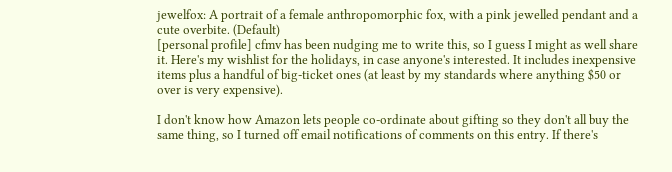jewelfox: A portrait of a female anthropomorphic fox, with a pink jewelled pendant and a cute overbite. (Default)
[personal profile] cfmv has been nudging me to write this, so I guess I might as well share it. Here's my wishlist for the holidays, in case anyone's interested. It includes inexpensive items plus a handful of big-ticket ones (at least by my standards where anything $50 or over is very expensive).

I don't know how Amazon lets people co-ordinate about gifting so they don't all buy the same thing, so I turned off email notifications of comments on this entry. If there's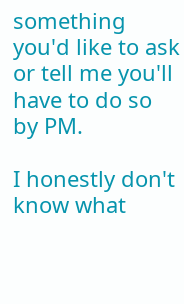something you'd like to ask or tell me you'll have to do so by PM.

I honestly don't know what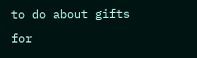to do about gifts for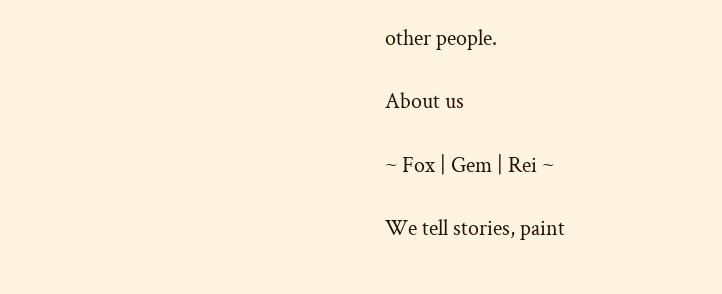other people.

About us

~ Fox | Gem | Rei ~

We tell stories, paint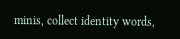minis, collect identity words,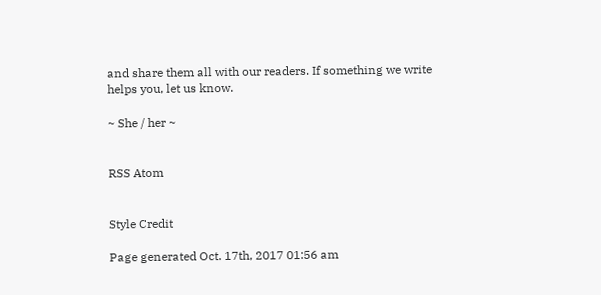and share them all with our readers. If something we write helps you, let us know.

~ She / her ~


RSS Atom


Style Credit

Page generated Oct. 17th, 2017 01:56 am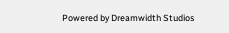Powered by Dreamwidth Studios